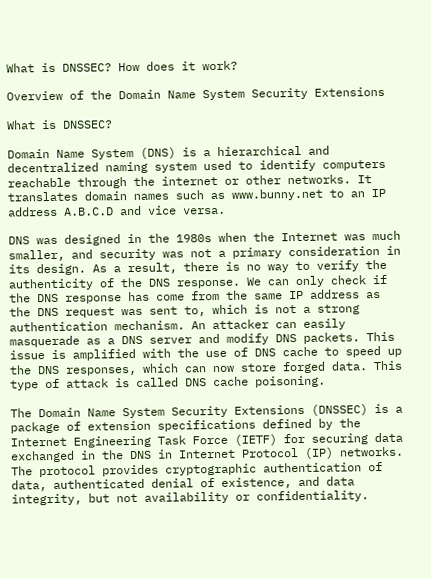What is DNSSEC? How does it work?

Overview of the Domain Name System Security Extensions

What is DNSSEC?

Domain Name System (DNS) is a hierarchical and decentralized naming system used to identify computers reachable through the internet or other networks. It translates domain names such as www.bunny.net to an IP address A.B.C.D and vice versa.

DNS was designed in the 1980s when the Internet was much smaller, and security was not a primary consideration in its design. As a result, there is no way to verify the authenticity of the DNS response. We can only check if the DNS response has come from the same IP address as the DNS request was sent to, which is not a strong authentication mechanism. An attacker can easily masquerade as a DNS server and modify DNS packets. This issue is amplified with the use of DNS cache to speed up the DNS responses, which can now store forged data. This type of attack is called DNS cache poisoning.

The Domain Name System Security Extensions (DNSSEC) is a package of extension specifications defined by the Internet Engineering Task Force (IETF) for securing data exchanged in the DNS in Internet Protocol (IP) networks. The protocol provides cryptographic authentication of data, authenticated denial of existence, and data integrity, but not availability or confidentiality.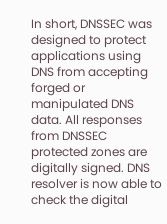In short, DNSSEC was designed to protect applications using DNS from accepting forged or manipulated DNS data. All responses from DNSSEC protected zones are digitally signed. DNS resolver is now able to check the digital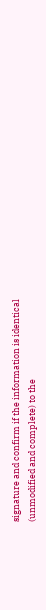signature and confirm if the information is identical (unmodified and complete) to the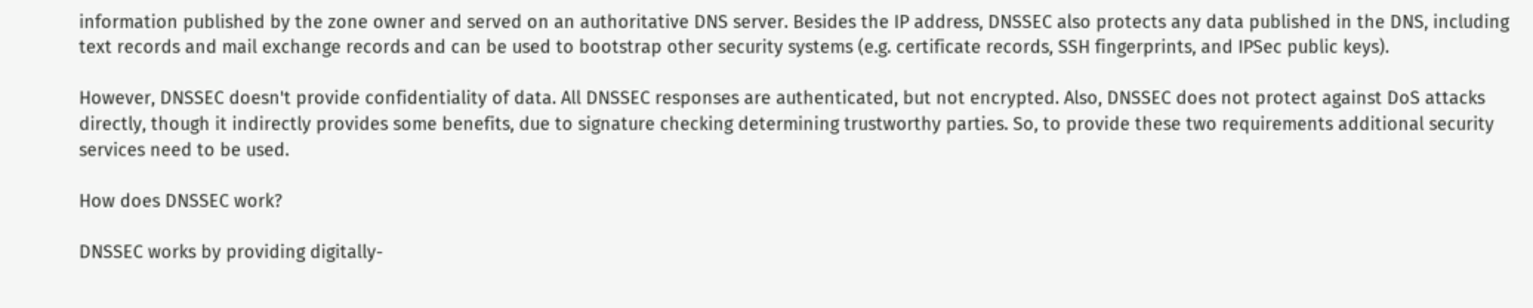information published by the zone owner and served on an authoritative DNS server. Besides the IP address, DNSSEC also protects any data published in the DNS, including text records and mail exchange records and can be used to bootstrap other security systems (e.g. certificate records, SSH fingerprints, and IPSec public keys).

However, DNSSEC doesn't provide confidentiality of data. All DNSSEC responses are authenticated, but not encrypted. Also, DNSSEC does not protect against DoS attacks directly, though it indirectly provides some benefits, due to signature checking determining trustworthy parties. So, to provide these two requirements additional security services need to be used.

How does DNSSEC work?

DNSSEC works by providing digitally-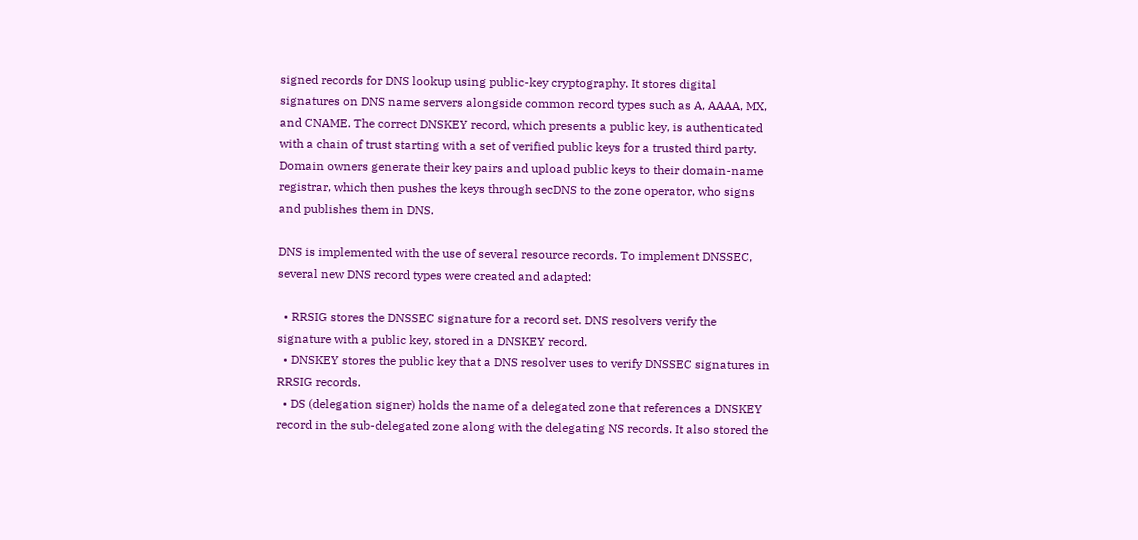signed records for DNS lookup using public-key cryptography. It stores digital signatures on DNS name servers alongside common record types such as A, AAAA, MX, and CNAME. The correct DNSKEY record, which presents a public key, is authenticated with a chain of trust starting with a set of verified public keys for a trusted third party. Domain owners generate their key pairs and upload public keys to their domain-name registrar, which then pushes the keys through secDNS to the zone operator, who signs and publishes them in DNS.

DNS is implemented with the use of several resource records. To implement DNSSEC, several new DNS record types were created and adapted:

  • RRSIG stores the DNSSEC signature for a record set. DNS resolvers verify the signature with a public key, stored in a DNSKEY record.
  • DNSKEY stores the public key that a DNS resolver uses to verify DNSSEC signatures in RRSIG records.
  • DS (delegation signer) holds the name of a delegated zone that references a DNSKEY record in the sub-delegated zone along with the delegating NS records. It also stored the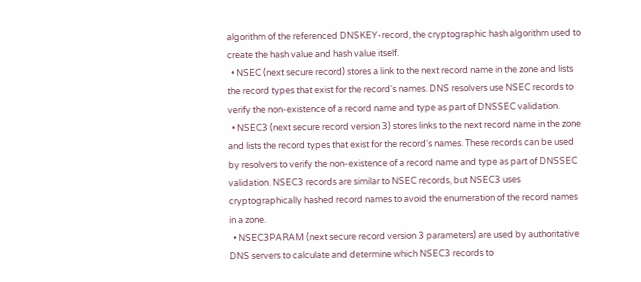algorithm of the referenced DNSKEY-record, the cryptographic hash algorithm used to create the hash value and hash value itself.
  • NSEC (next secure record) stores a link to the next record name in the zone and lists the record types that exist for the record's names. DNS resolvers use NSEC records to verify the non-existence of a record name and type as part of DNSSEC validation.
  • NSEC3 (next secure record version 3) stores links to the next record name in the zone and lists the record types that exist for the record's names. These records can be used by resolvers to verify the non-existence of a record name and type as part of DNSSEC validation. NSEC3 records are similar to NSEC records, but NSEC3 uses cryptographically hashed record names to avoid the enumeration of the record names in a zone.
  • NSEC3PARAM (next secure record version 3 parameters) are used by authoritative DNS servers to calculate and determine which NSEC3 records to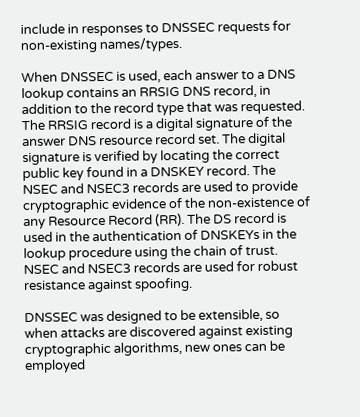include in responses to DNSSEC requests for non-existing names/types.

When DNSSEC is used, each answer to a DNS lookup contains an RRSIG DNS record, in addition to the record type that was requested. The RRSIG record is a digital signature of the answer DNS resource record set. The digital signature is verified by locating the correct public key found in a DNSKEY record. The NSEC and NSEC3 records are used to provide cryptographic evidence of the non-existence of any Resource Record (RR). The DS record is used in the authentication of DNSKEYs in the lookup procedure using the chain of trust. NSEC and NSEC3 records are used for robust resistance against spoofing.

DNSSEC was designed to be extensible, so when attacks are discovered against existing cryptographic algorithms, new ones can be employed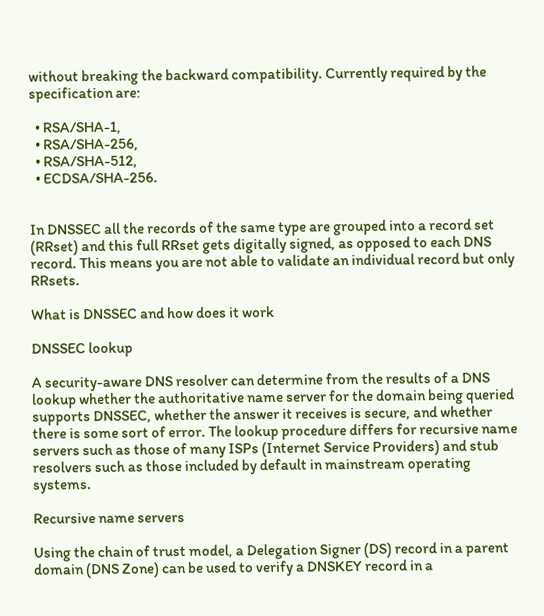without breaking the backward compatibility. Currently required by the specification are:

  • RSA/SHA-1,
  • RSA/SHA-256,
  • RSA/SHA-512,
  • ECDSA/SHA-256.


In DNSSEC all the records of the same type are grouped into a record set (RRset) and this full RRset gets digitally signed, as opposed to each DNS record. This means you are not able to validate an individual record but only RRsets.

What is DNSSEC and how does it work

DNSSEC lookup

A security-aware DNS resolver can determine from the results of a DNS lookup whether the authoritative name server for the domain being queried supports DNSSEC, whether the answer it receives is secure, and whether there is some sort of error. The lookup procedure differs for recursive name servers such as those of many ISPs (Internet Service Providers) and stub resolvers such as those included by default in mainstream operating systems.

Recursive name servers

Using the chain of trust model, a Delegation Signer (DS) record in a parent domain (DNS Zone) can be used to verify a DNSKEY record in a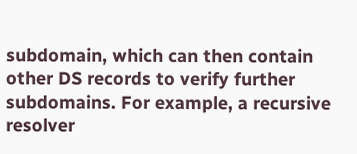subdomain, which can then contain other DS records to verify further subdomains. For example, a recursive resolver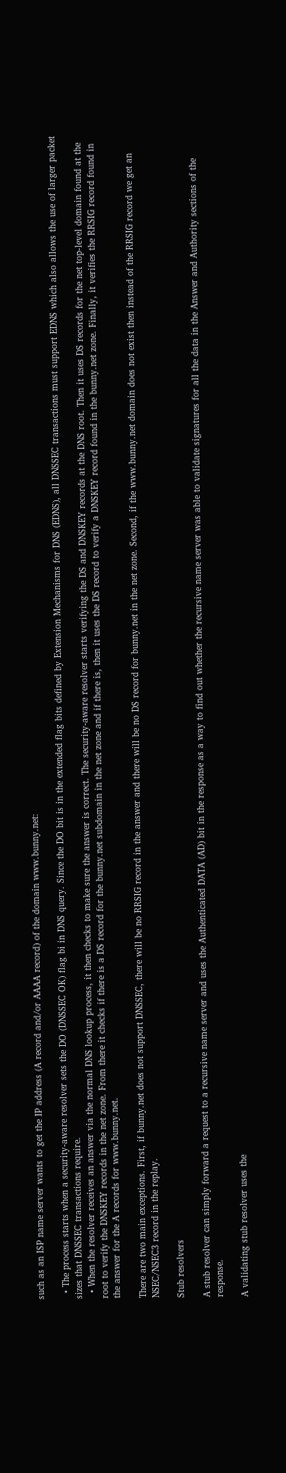such as an ISP name server wants to get the IP address (A record and/or AAAA record) of the domain www.bunny.net:

  • The process starts when a security-aware resolver sets the DO (DNSSEC OK) flag bi in DNS query. Since the DO bit is in the extended flag bits defined by Extension Mechanisms for DNS (EDNS), all DNSSEC transactions must support EDNS which also allows the use of larger packet sizes that DNSSEC transactions require.
  • When the resolver receives an answer via the normal DNS lookup process, it then checks to make sure the answer is correct. The security-aware resolver starts verifying the DS and DNSKEY records at the DNS root. Then it uses DS records for the net top-level domain found at the root to verify the DNSKEY records in the net zone. From there it checks if there is a DS record for the bunny.net subdomain in the net zone and if there is, then it uses the DS record to verify a DNSKEY record found in the bunny.net zone. Finally, it verifies the RRSIG record found in the answer for the A records for www.bunny.net.

There are two main exceptions. First, if bunny.net does not support DNSSEC, there will be no RRSIG record in the answer and there will be no DS record for bunny.net in the net zone. Second, if the www.bunny.net domain does not exist then instead of the RRSIG record we get an NSEC/NSEC3 record in the replay.

Stub resolvers

A stub resolver can simply forward a request to a recursive name server and uses the Authenticated DATA (AD) bit in the response as a way to find out whether the recursive name server was able to validate signatures for all the data in the Answer and Authority sections of the response.

A validating stub resolver uses the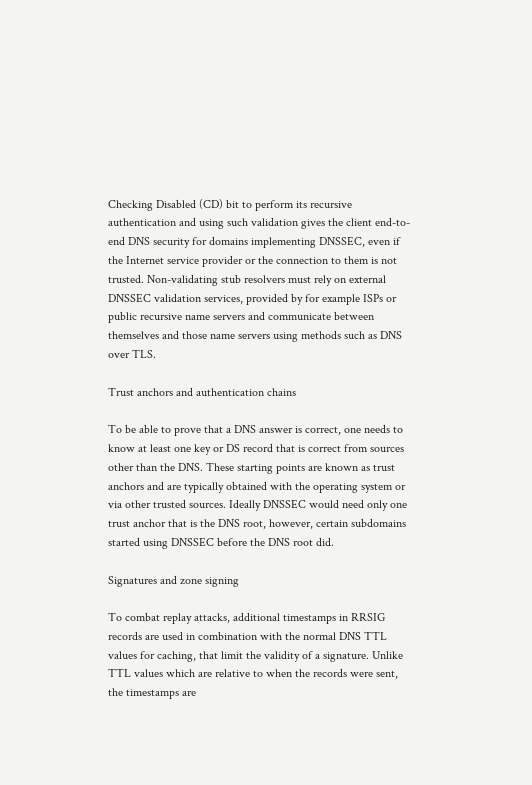Checking Disabled (CD) bit to perform its recursive authentication and using such validation gives the client end-to-end DNS security for domains implementing DNSSEC, even if the Internet service provider or the connection to them is not trusted. Non-validating stub resolvers must rely on external DNSSEC validation services, provided by for example ISPs or public recursive name servers and communicate between themselves and those name servers using methods such as DNS over TLS.

Trust anchors and authentication chains

To be able to prove that a DNS answer is correct, one needs to know at least one key or DS record that is correct from sources other than the DNS. These starting points are known as trust anchors and are typically obtained with the operating system or via other trusted sources. Ideally DNSSEC would need only one trust anchor that is the DNS root, however, certain subdomains started using DNSSEC before the DNS root did.

Signatures and zone signing

To combat replay attacks, additional timestamps in RRSIG records are used in combination with the normal DNS TTL values for caching, that limit the validity of a signature. Unlike TTL values which are relative to when the records were sent, the timestamps are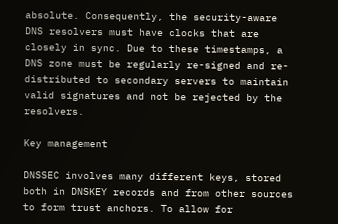absolute. Consequently, the security-aware DNS resolvers must have clocks that are closely in sync. Due to these timestamps, a DNS zone must be regularly re-signed and re-distributed to secondary servers to maintain valid signatures and not be rejected by the resolvers.

Key management

DNSSEC involves many different keys, stored both in DNSKEY records and from other sources to form trust anchors. To allow for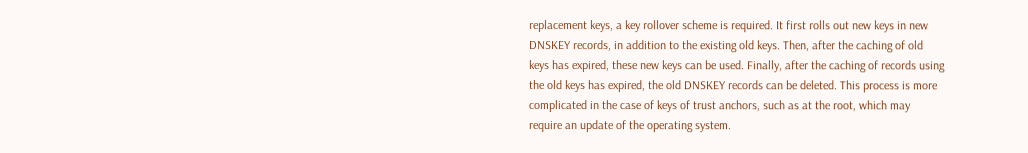replacement keys, a key rollover scheme is required. It first rolls out new keys in new DNSKEY records, in addition to the existing old keys. Then, after the caching of old keys has expired, these new keys can be used. Finally, after the caching of records using the old keys has expired, the old DNSKEY records can be deleted. This process is more complicated in the case of keys of trust anchors, such as at the root, which may require an update of the operating system.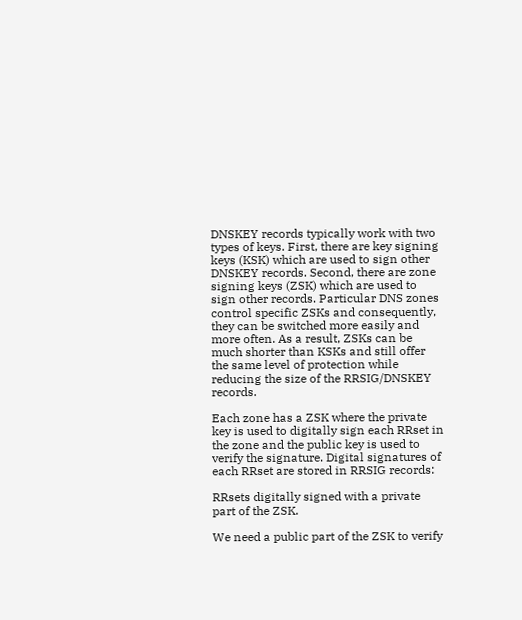DNSKEY records typically work with two types of keys. First, there are key signing keys (KSK) which are used to sign other DNSKEY records. Second, there are zone signing keys (ZSK) which are used to sign other records. Particular DNS zones control specific ZSKs and consequently, they can be switched more easily and more often. As a result, ZSKs can be much shorter than KSKs and still offer the same level of protection while reducing the size of the RRSIG/DNSKEY records.

Each zone has a ZSK where the private key is used to digitally sign each RRset in the zone and the public key is used to verify the signature. Digital signatures of each RRset are stored in RRSIG records:

RRsets digitally signed with a private part of the ZSK.

We need a public part of the ZSK to verify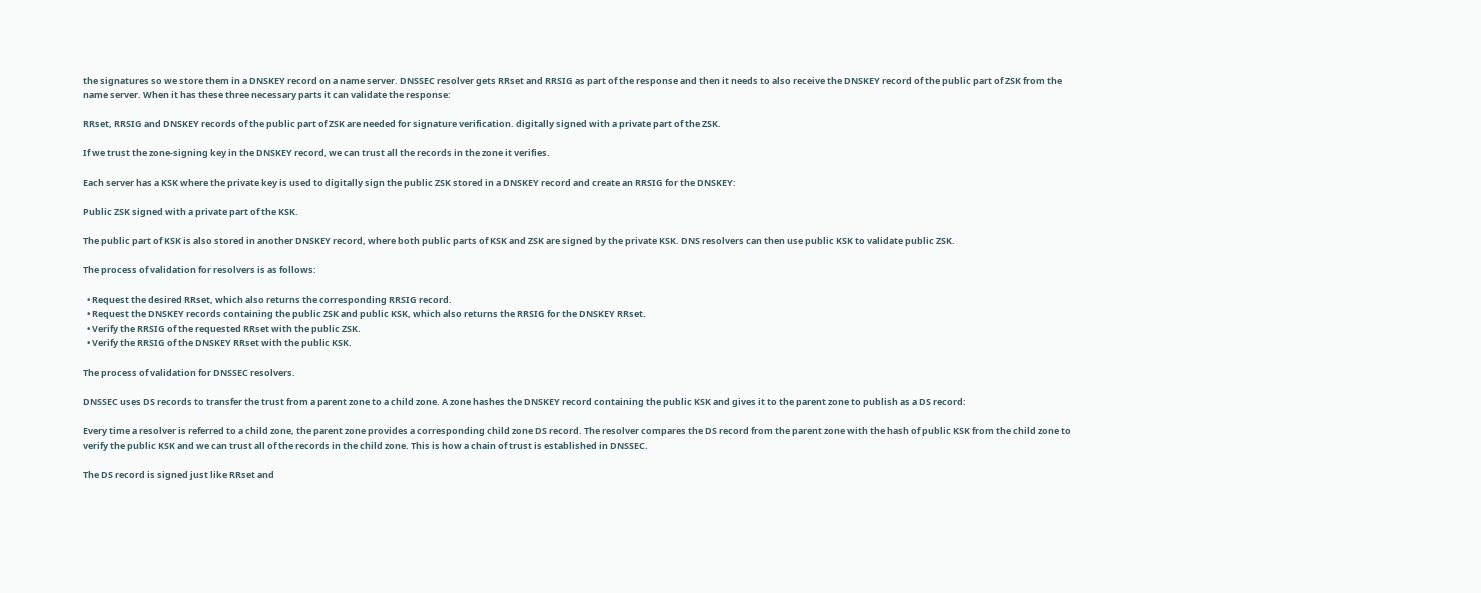the signatures so we store them in a DNSKEY record on a name server. DNSSEC resolver gets RRset and RRSIG as part of the response and then it needs to also receive the DNSKEY record of the public part of ZSK from the name server. When it has these three necessary parts it can validate the response:

RRset, RRSIG and DNSKEY records of the public part of ZSK are needed for signature verification. digitally signed with a private part of the ZSK.

If we trust the zone-signing key in the DNSKEY record, we can trust all the records in the zone it verifies.

Each server has a KSK where the private key is used to digitally sign the public ZSK stored in a DNSKEY record and create an RRSIG for the DNSKEY:

Public ZSK signed with a private part of the KSK.

The public part of KSK is also stored in another DNSKEY record, where both public parts of KSK and ZSK are signed by the private KSK. DNS resolvers can then use public KSK to validate public ZSK.

The process of validation for resolvers is as follows:

  • Request the desired RRset, which also returns the corresponding RRSIG record.
  • Request the DNSKEY records containing the public ZSK and public KSK, which also returns the RRSIG for the DNSKEY RRset.
  • Verify the RRSIG of the requested RRset with the public ZSK.
  • Verify the RRSIG of the DNSKEY RRset with the public KSK.

The process of validation for DNSSEC resolvers.

DNSSEC uses DS records to transfer the trust from a parent zone to a child zone. A zone hashes the DNSKEY record containing the public KSK and gives it to the parent zone to publish as a DS record:

Every time a resolver is referred to a child zone, the parent zone provides a corresponding child zone DS record. The resolver compares the DS record from the parent zone with the hash of public KSK from the child zone to verify the public KSK and we can trust all of the records in the child zone. This is how a chain of trust is established in DNSSEC.

The DS record is signed just like RRset and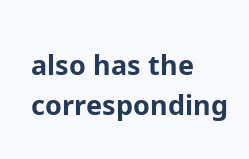also has the corresponding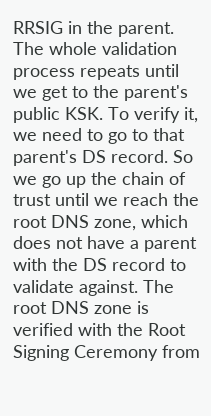RRSIG in the parent. The whole validation process repeats until we get to the parent's public KSK. To verify it, we need to go to that parent's DS record. So we go up the chain of trust until we reach the root DNS zone, which does not have a parent with the DS record to validate against. The root DNS zone is verified with the Root Signing Ceremony from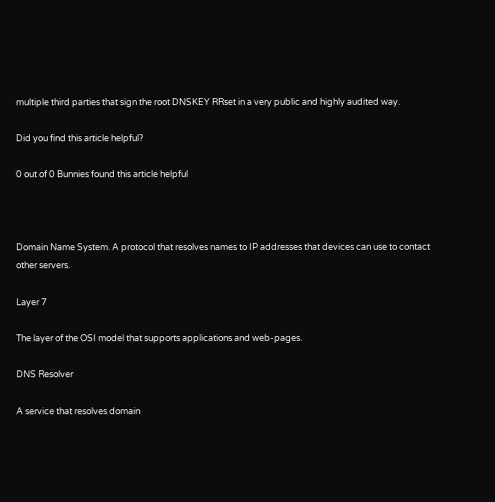multiple third parties that sign the root DNSKEY RRset in a very public and highly audited way.

Did you find this article helpful?

0 out of 0 Bunnies found this article helpful



Domain Name System. A protocol that resolves names to IP addresses that devices can use to contact other servers.

Layer 7

The layer of the OSI model that supports applications and web-pages.

DNS Resolver

A service that resolves domain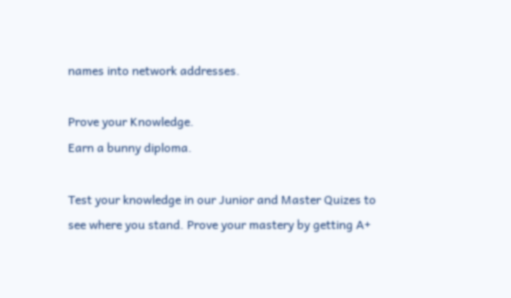names into network addresses.

Prove your Knowledge.
Earn a bunny diploma.

Test your knowledge in our Junior and Master Quizes to see where you stand. Prove your mastery by getting A+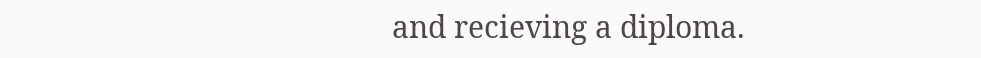and recieving a diploma.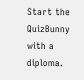Start the QuizBunny with a diploma.